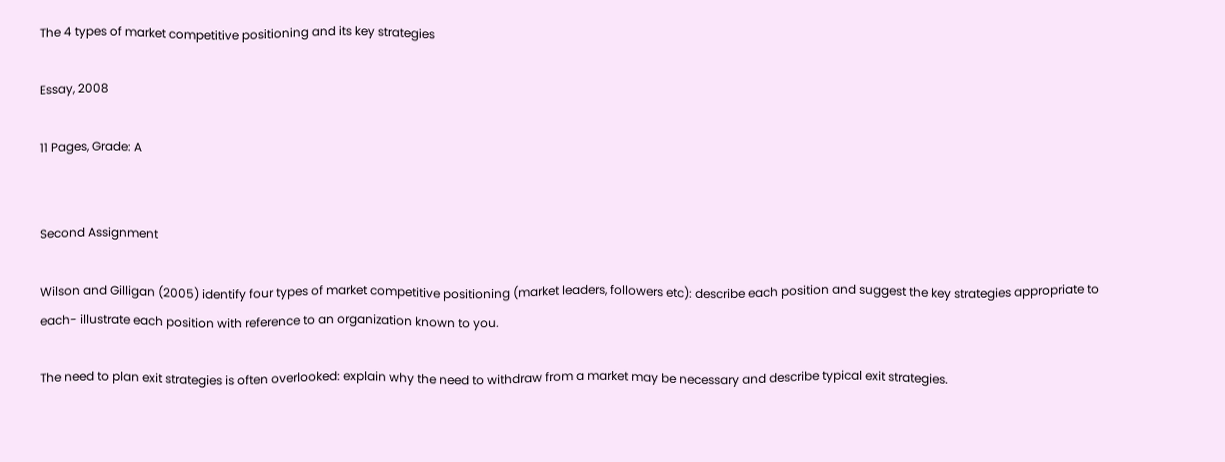The 4 types of market competitive positioning and its key strategies

Essay, 2008

11 Pages, Grade: A


Second Assignment

Wilson and Gilligan (2005) identify four types of market competitive positioning (market leaders, followers etc): describe each position and suggest the key strategies appropriate to each- illustrate each position with reference to an organization known to you.

The need to plan exit strategies is often overlooked: explain why the need to withdraw from a market may be necessary and describe typical exit strategies.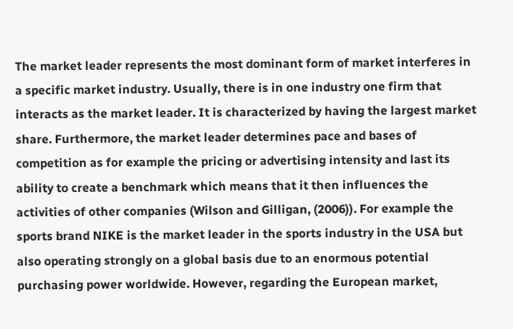The market leader represents the most dominant form of market interferes in a specific market industry. Usually, there is in one industry one firm that interacts as the market leader. It is characterized by having the largest market share. Furthermore, the market leader determines pace and bases of competition as for example the pricing or advertising intensity and last its ability to create a benchmark which means that it then influences the activities of other companies (Wilson and Gilligan, (2006)). For example the sports brand NIKE is the market leader in the sports industry in the USA but also operating strongly on a global basis due to an enormous potential purchasing power worldwide. However, regarding the European market,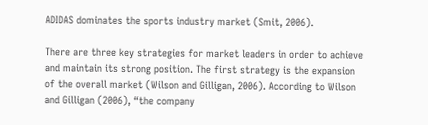ADIDAS dominates the sports industry market (Smit, 2006).

There are three key strategies for market leaders in order to achieve and maintain its strong position. The first strategy is the expansion of the overall market (Wilson and Gilligan, 2006). According to Wilson and Gilligan (2006), “the company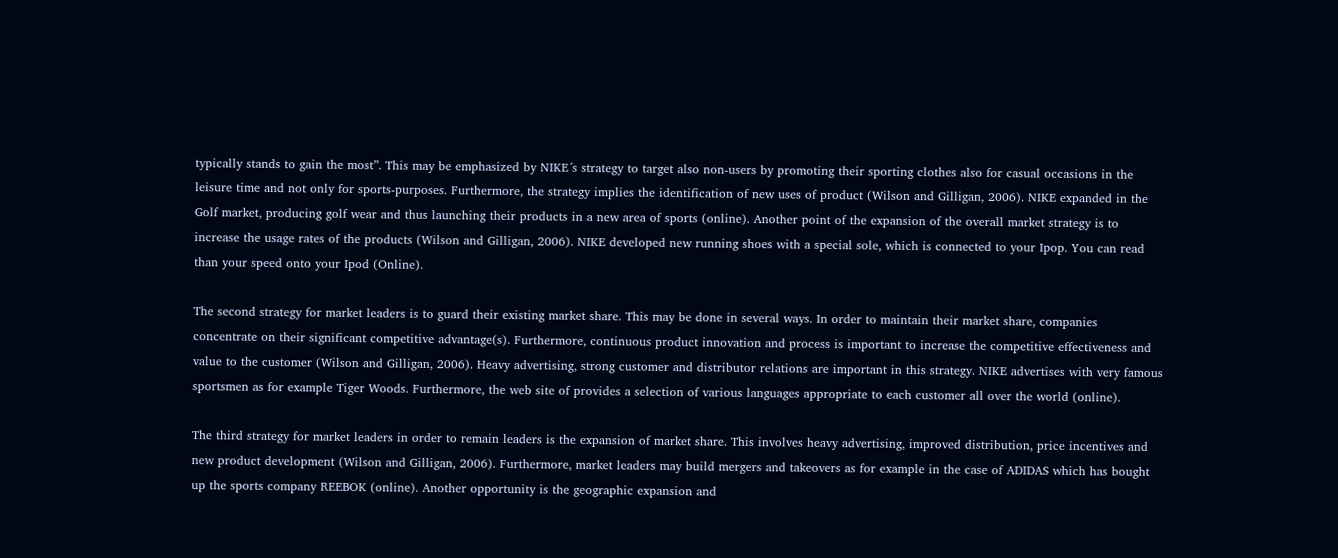typically stands to gain the most”. This may be emphasized by NIKE´s strategy to target also non-users by promoting their sporting clothes also for casual occasions in the leisure time and not only for sports-purposes. Furthermore, the strategy implies the identification of new uses of product (Wilson and Gilligan, 2006). NIKE expanded in the Golf market, producing golf wear and thus launching their products in a new area of sports (online). Another point of the expansion of the overall market strategy is to increase the usage rates of the products (Wilson and Gilligan, 2006). NIKE developed new running shoes with a special sole, which is connected to your Ipop. You can read than your speed onto your Ipod (Online).

The second strategy for market leaders is to guard their existing market share. This may be done in several ways. In order to maintain their market share, companies concentrate on their significant competitive advantage(s). Furthermore, continuous product innovation and process is important to increase the competitive effectiveness and value to the customer (Wilson and Gilligan, 2006). Heavy advertising, strong customer and distributor relations are important in this strategy. NIKE advertises with very famous sportsmen as for example Tiger Woods. Furthermore, the web site of provides a selection of various languages appropriate to each customer all over the world (online).

The third strategy for market leaders in order to remain leaders is the expansion of market share. This involves heavy advertising, improved distribution, price incentives and new product development (Wilson and Gilligan, 2006). Furthermore, market leaders may build mergers and takeovers as for example in the case of ADIDAS which has bought up the sports company REEBOK (online). Another opportunity is the geographic expansion and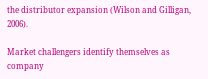the distributor expansion (Wilson and Gilligan, 2006).

Market challengers identify themselves as company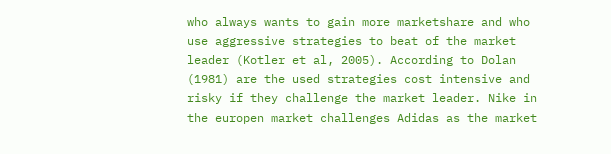who always wants to gain more marketshare and who use aggressive strategies to beat of the market leader (Kotler et al, 2005). According to Dolan (1981) are the used strategies cost intensive and risky if they challenge the market leader. Nike in the europen market challenges Adidas as the market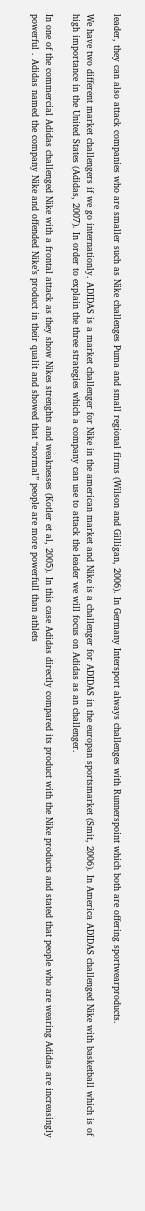leader, they can also attack companies who are smaller such as Nike challenges Puma and small regional firms (Wilson and Gilligan, 2006). In Germany Intersport always challenges with Runnerspoint which both are offering sportwearproducts.

We have two different market challengers if we go internationly. ADIDAS is a market challenger for Nike in the american market and Nike is a challenger for ADIDAS in the europan sportsmarket (Smit, 2006). In America ADIDAS challenged Nike with basketball which is of high importance in the United States (Adidas, 2007). In order to explain the three strategies which a company can use to attack the leader we will focus on Adidas as an challenger.

In one of the commercial Adidas challenged Nike with a frontal attack as they show Nikes strenghts and weaknesses (Kotler et al, 2005). In this case Adidas directly compared its product with the Nike products and stated that people who are wearing Adidas are increasingly powerful . Adidas named the company Nike and offended Nike’s product in their qualit and showed that “normal” people are more powerfull than athlets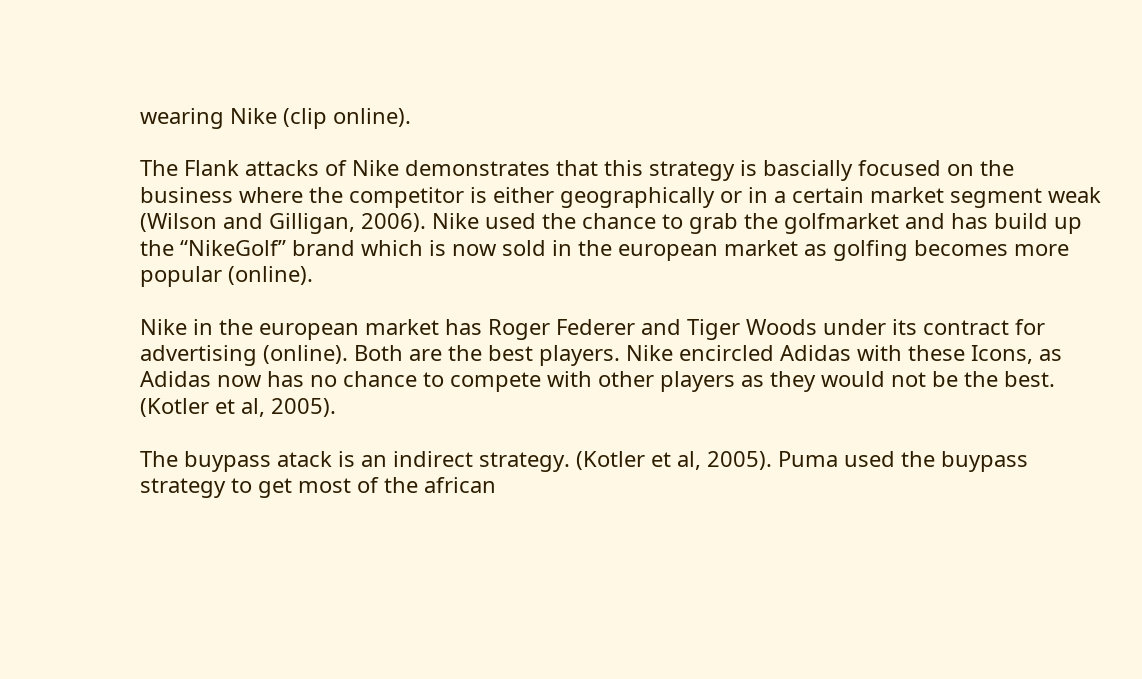wearing Nike (clip online).

The Flank attacks of Nike demonstrates that this strategy is bascially focused on the business where the competitor is either geographically or in a certain market segment weak (Wilson and Gilligan, 2006). Nike used the chance to grab the golfmarket and has build up the “NikeGolf” brand which is now sold in the european market as golfing becomes more popular (online).

Nike in the european market has Roger Federer and Tiger Woods under its contract for advertising (online). Both are the best players. Nike encircled Adidas with these Icons, as Adidas now has no chance to compete with other players as they would not be the best. (Kotler et al, 2005).

The buypass atack is an indirect strategy. (Kotler et al, 2005). Puma used the buypass strategy to get most of the african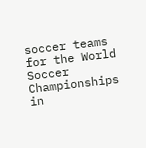soccer teams for the World Soccer Championships in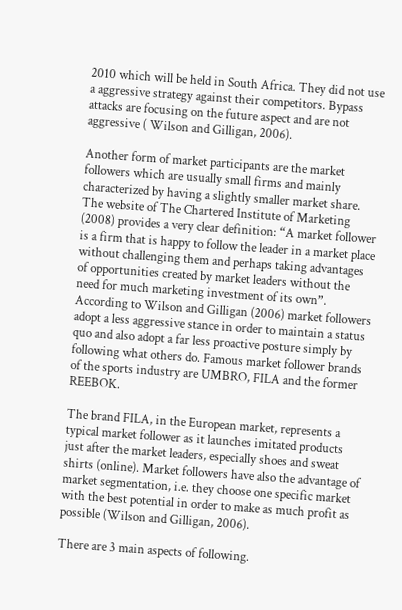2010 which will be held in South Africa. They did not use a aggressive strategy against their competitors. Bypass attacks are focusing on the future aspect and are not aggressive ( Wilson and Gilligan, 2006).

Another form of market participants are the market followers which are usually small firms and mainly characterized by having a slightly smaller market share. The website of The Chartered Institute of Marketing (2008) provides a very clear definition: “A market follower is a firm that is happy to follow the leader in a market place without challenging them and perhaps taking advantages of opportunities created by market leaders without the need for much marketing investment of its own”. According to Wilson and Gilligan (2006) market followers adopt a less aggressive stance in order to maintain a status quo and also adopt a far less proactive posture simply by following what others do. Famous market follower brands of the sports industry are UMBRO, FILA and the former REEBOK.

The brand FILA, in the European market, represents a typical market follower as it launches imitated products just after the market leaders, especially shoes and sweat shirts (online). Market followers have also the advantage of market segmentation, i.e. they choose one specific market with the best potential in order to make as much profit as possible (Wilson and Gilligan, 2006).

There are 3 main aspects of following.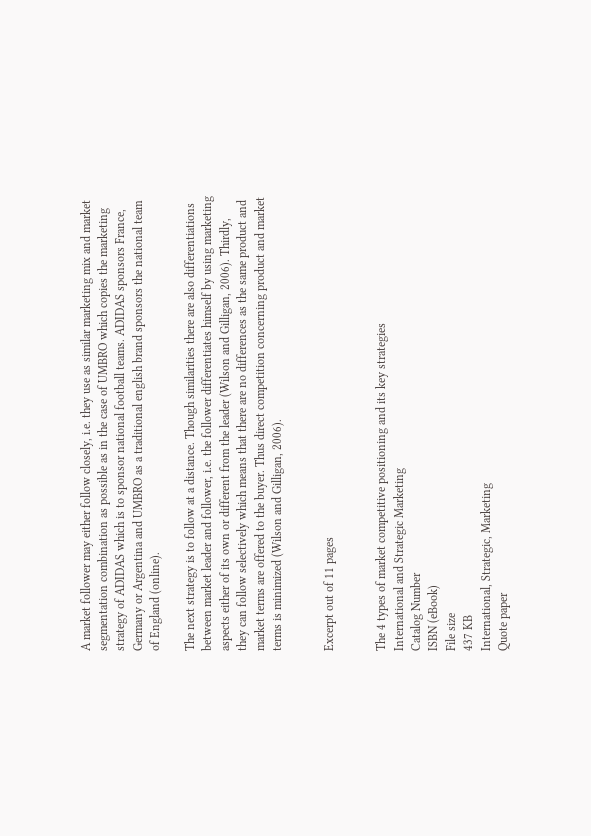A market follower may either follow closely, i.e. they use as similar marketing mix and market segmentation combination as possible as in the case of UMBRO which copies the marketing strategy of ADIDAS which is to sponsor national football teams. ADIDAS sponsors France, Germany or Argentina and UMBRO as a traditional english brand sponsors the national team of England (online).

The next strategy is to follow at a distance. Though similarities there are also differentiations between market leader and follower, i.e. the follower differentiates himself by using marketing aspects either of its own or different from the leader (Wilson and Gilligan, 2006). Thirdly, they can follow selectively which means that there are no differences as the same product and market terms are offered to the buyer. Thus direct competition concerning product and market terms is minimized (Wilson and Gilligan, 2006).


Excerpt out of 11 pages


The 4 types of market competitive positioning and its key strategies
International and Strategic Marketing
Catalog Number
ISBN (eBook)
File size
437 KB
International, Strategic, Marketing
Quote paper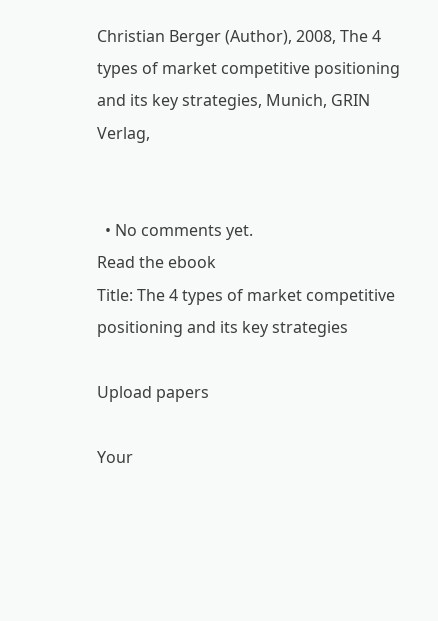Christian Berger (Author), 2008, The 4 types of market competitive positioning and its key strategies, Munich, GRIN Verlag,


  • No comments yet.
Read the ebook
Title: The 4 types of market competitive positioning and its key strategies

Upload papers

Your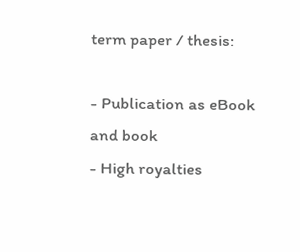term paper / thesis:

- Publication as eBook and book
- High royalties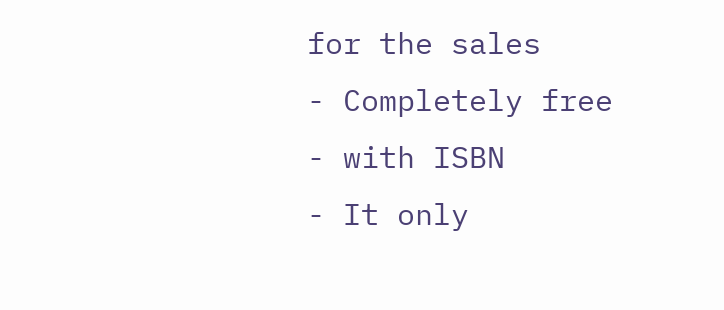for the sales
- Completely free - with ISBN
- It only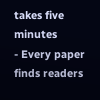takes five minutes
- Every paper finds readers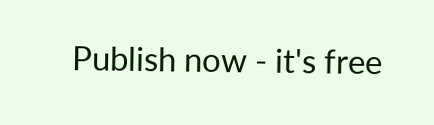Publish now - it's free